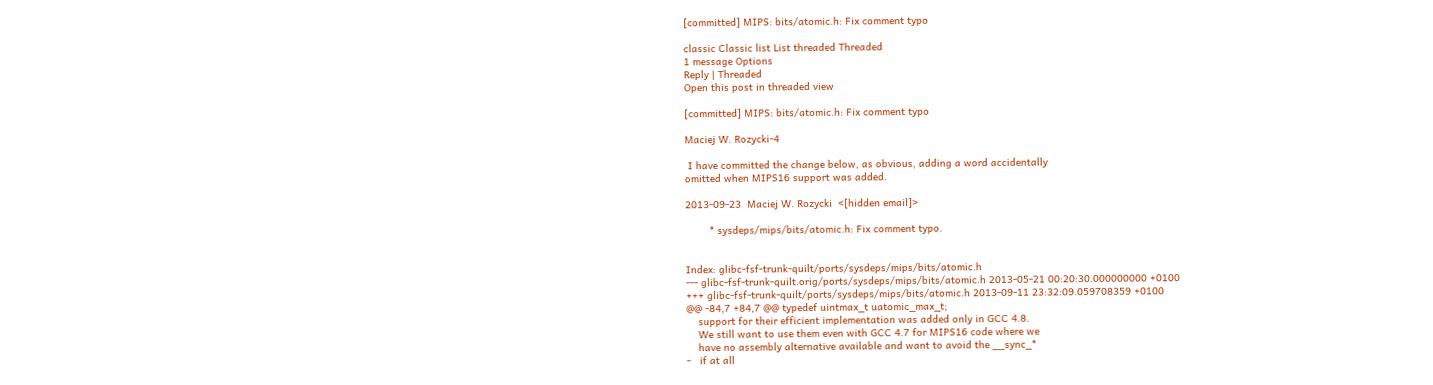[committed] MIPS: bits/atomic.h: Fix comment typo

classic Classic list List threaded Threaded
1 message Options
Reply | Threaded
Open this post in threaded view

[committed] MIPS: bits/atomic.h: Fix comment typo

Maciej W. Rozycki-4

 I have committed the change below, as obvious, adding a word accidentally
omitted when MIPS16 support was added.

2013-09-23  Maciej W. Rozycki  <[hidden email]>

        * sysdeps/mips/bits/atomic.h: Fix comment typo.


Index: glibc-fsf-trunk-quilt/ports/sysdeps/mips/bits/atomic.h
--- glibc-fsf-trunk-quilt.orig/ports/sysdeps/mips/bits/atomic.h 2013-05-21 00:20:30.000000000 +0100
+++ glibc-fsf-trunk-quilt/ports/sysdeps/mips/bits/atomic.h 2013-09-11 23:32:09.059708359 +0100
@@ -84,7 +84,7 @@ typedef uintmax_t uatomic_max_t;
    support for their efficient implementation was added only in GCC 4.8.
    We still want to use them even with GCC 4.7 for MIPS16 code where we
    have no assembly alternative available and want to avoid the __sync_*
-   if at all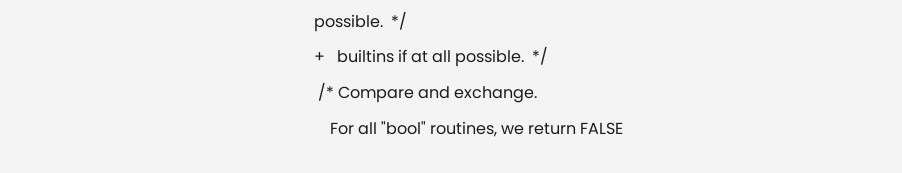possible.  */
+   builtins if at all possible.  */
 /* Compare and exchange.
    For all "bool" routines, we return FALSE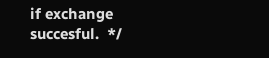if exchange succesful.  */